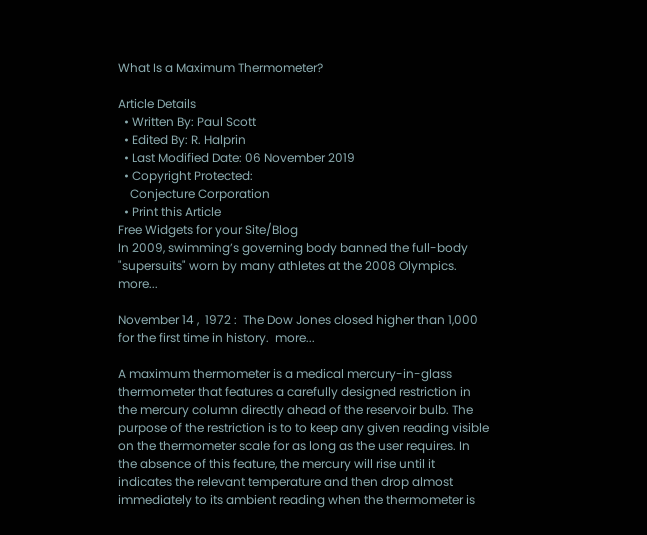What Is a Maximum Thermometer?

Article Details
  • Written By: Paul Scott
  • Edited By: R. Halprin
  • Last Modified Date: 06 November 2019
  • Copyright Protected:
    Conjecture Corporation
  • Print this Article
Free Widgets for your Site/Blog
In 2009, swimming’s governing body banned the full-body "supersuits" worn by many athletes at the 2008 Olympics.  more...

November 14 ,  1972 :  The Dow Jones closed higher than 1,000 for the first time in history.  more...

A maximum thermometer is a medical mercury-in-glass thermometer that features a carefully designed restriction in the mercury column directly ahead of the reservoir bulb. The purpose of the restriction is to to keep any given reading visible on the thermometer scale for as long as the user requires. In the absence of this feature, the mercury will rise until it indicates the relevant temperature and then drop almost immediately to its ambient reading when the thermometer is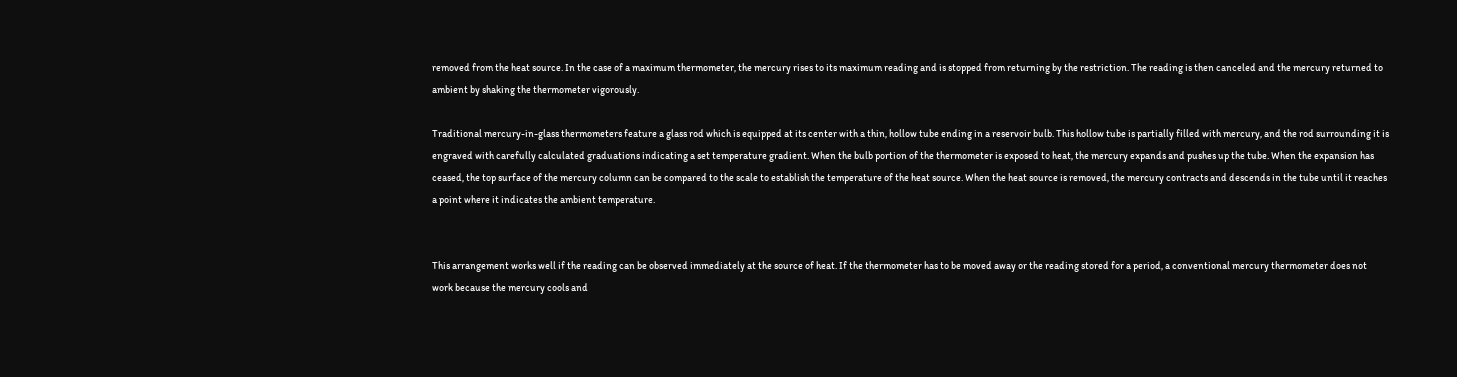removed from the heat source. In the case of a maximum thermometer, the mercury rises to its maximum reading and is stopped from returning by the restriction. The reading is then canceled and the mercury returned to ambient by shaking the thermometer vigorously.

Traditional mercury-in-glass thermometers feature a glass rod which is equipped at its center with a thin, hollow tube ending in a reservoir bulb. This hollow tube is partially filled with mercury, and the rod surrounding it is engraved with carefully calculated graduations indicating a set temperature gradient. When the bulb portion of the thermometer is exposed to heat, the mercury expands and pushes up the tube. When the expansion has ceased, the top surface of the mercury column can be compared to the scale to establish the temperature of the heat source. When the heat source is removed, the mercury contracts and descends in the tube until it reaches a point where it indicates the ambient temperature.


This arrangement works well if the reading can be observed immediately at the source of heat. If the thermometer has to be moved away or the reading stored for a period, a conventional mercury thermometer does not work because the mercury cools and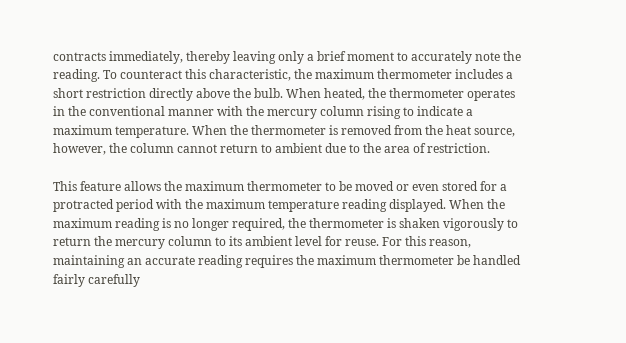contracts immediately, thereby leaving only a brief moment to accurately note the reading. To counteract this characteristic, the maximum thermometer includes a short restriction directly above the bulb. When heated, the thermometer operates in the conventional manner with the mercury column rising to indicate a maximum temperature. When the thermometer is removed from the heat source, however, the column cannot return to ambient due to the area of restriction.

This feature allows the maximum thermometer to be moved or even stored for a protracted period with the maximum temperature reading displayed. When the maximum reading is no longer required, the thermometer is shaken vigorously to return the mercury column to its ambient level for reuse. For this reason, maintaining an accurate reading requires the maximum thermometer be handled fairly carefully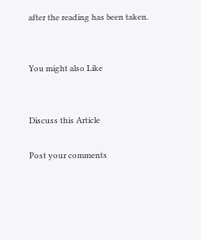after the reading has been taken.


You might also Like


Discuss this Article

Post your comments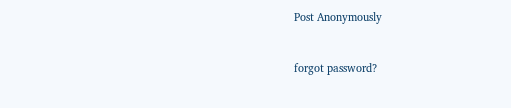Post Anonymously


forgot password?